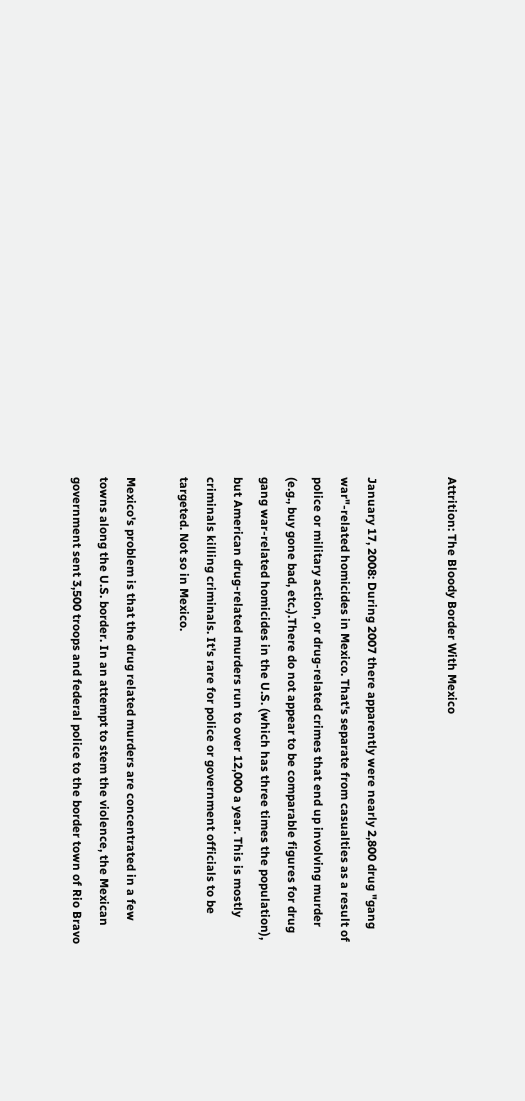Attrition: The Bloody Border With Mexico


January 17, 2008: During 2007 there apparently were nearly 2,800 drug "gang war"-related homicides in Mexico. That's separate from casualties as a result of police or military action, or drug-related crimes that end up involving murder (e.g., buy gone bad, etc.).There do not appear to be comparable figures for drug gang war-related homicides in the U.S. (which has three times the population), but American drug-related murders run to over 12,000 a year. This is mostly criminals killing criminals. It's rare for police or government officials to be targeted. Not so in Mexico.

Mexico's problem is that the drug related murders are concentrated in a few towns along the U.S. border. In an attempt to stem the violence, the Mexican government sent 3,500 troops and federal police to the border town of Rio Bravo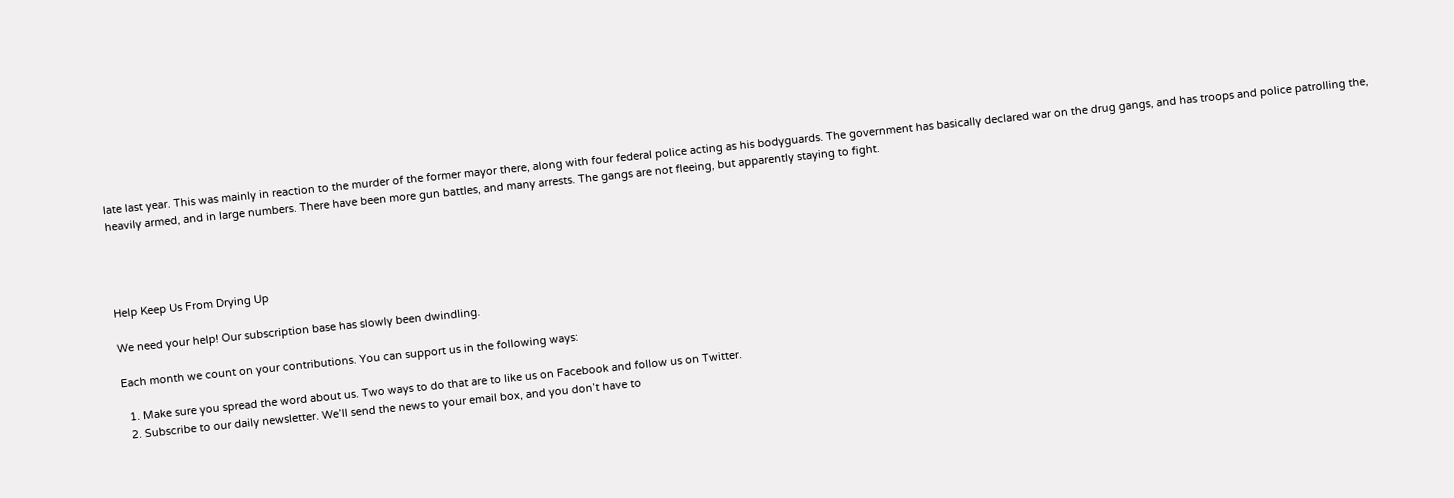late last year. This was mainly in reaction to the murder of the former mayor there, along with four federal police acting as his bodyguards. The government has basically declared war on the drug gangs, and has troops and police patrolling the, heavily armed, and in large numbers. There have been more gun battles, and many arrests. The gangs are not fleeing, but apparently staying to fight.




Help Keep Us From Drying Up

We need your help! Our subscription base has slowly been dwindling.

Each month we count on your contributions. You can support us in the following ways:

  1. Make sure you spread the word about us. Two ways to do that are to like us on Facebook and follow us on Twitter.
  2. Subscribe to our daily newsletter. We’ll send the news to your email box, and you don’t have to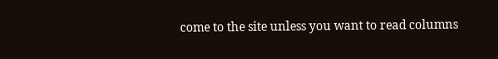come to the site unless you want to read columns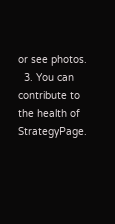or see photos.
  3. You can contribute to the health of StrategyPage.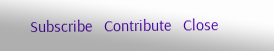Subscribe   Contribute   Close